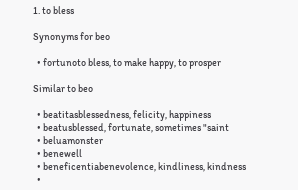1. to bless

Synonyms for beo

  • fortunoto bless, to make happy, to prosper

Similar to beo

  • beatitasblessedness, felicity, happiness
  • beatusblessed, fortunate, sometimes "saint
  • beluamonster
  • benewell
  • beneficentiabenevolence, kindliness, kindness
  •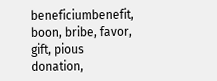beneficiumbenefit, boon, bribe, favor, gift, pious donation,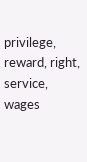privilege, reward, right, service, wages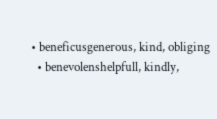• beneficusgenerous, kind, obliging
  • benevolenshelpfull, kindly,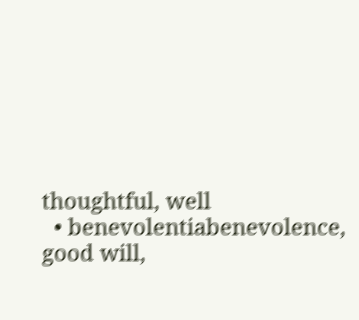thoughtful, well
  • benevolentiabenevolence, good will,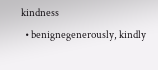kindness
  • benignegenerously, kindly